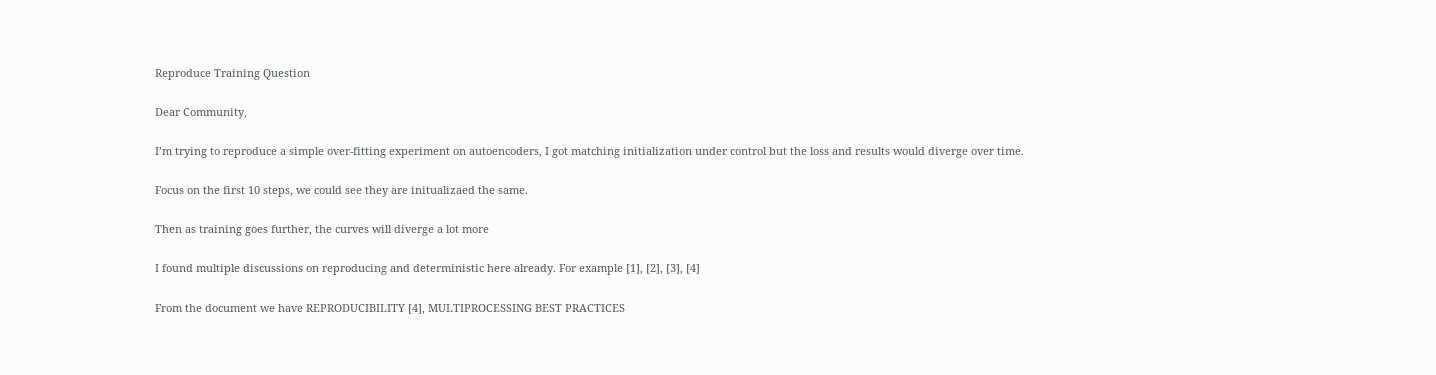Reproduce Training Question

Dear Community,

I’m trying to reproduce a simple over-fitting experiment on autoencoders, I got matching initialization under control but the loss and results would diverge over time.

Focus on the first 10 steps, we could see they are initualizaed the same.

Then as training goes further, the curves will diverge a lot more

I found multiple discussions on reproducing and deterministic here already. For example [1], [2], [3], [4]

From the document we have REPRODUCIBILITY [4], MULTIPROCESSING BEST PRACTICES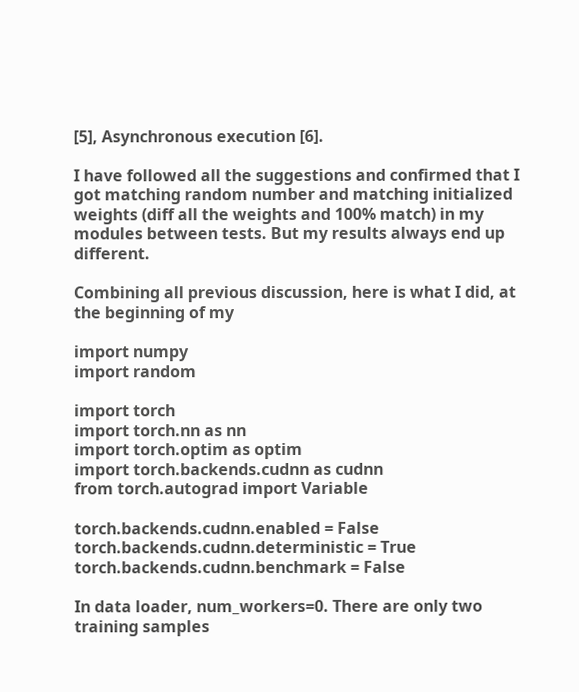[5], Asynchronous execution [6].

I have followed all the suggestions and confirmed that I got matching random number and matching initialized weights (diff all the weights and 100% match) in my modules between tests. But my results always end up different.

Combining all previous discussion, here is what I did, at the beginning of my

import numpy
import random

import torch
import torch.nn as nn
import torch.optim as optim
import torch.backends.cudnn as cudnn
from torch.autograd import Variable

torch.backends.cudnn.enabled = False
torch.backends.cudnn.deterministic = True
torch.backends.cudnn.benchmark = False

In data loader, num_workers=0. There are only two training samples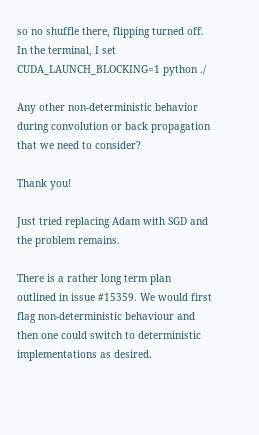so no shuffle there, flipping turned off.
In the terminal, I set CUDA_LAUNCH_BLOCKING=1 python ./

Any other non-deterministic behavior during convolution or back propagation that we need to consider?

Thank you!

Just tried replacing Adam with SGD and the problem remains.

There is a rather long term plan outlined in issue #15359. We would first flag non-deterministic behaviour and then one could switch to deterministic implementations as desired.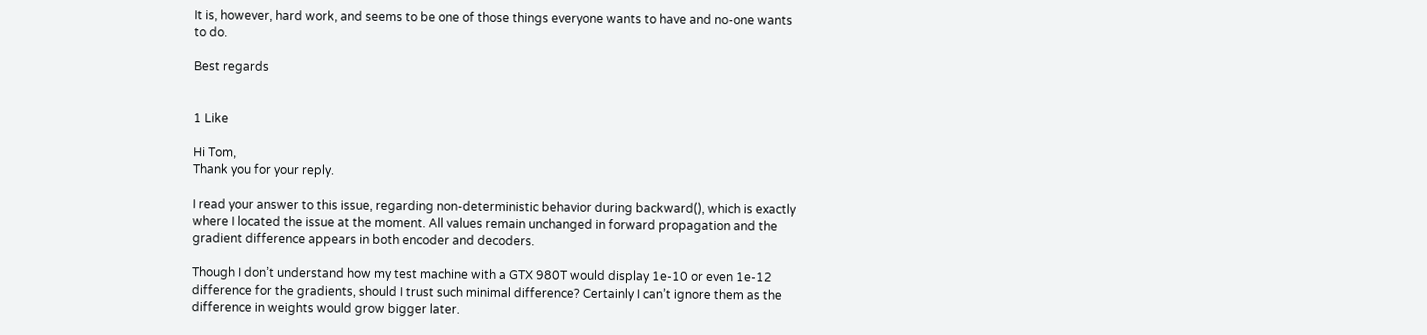It is, however, hard work, and seems to be one of those things everyone wants to have and no-one wants to do.

Best regards


1 Like

Hi Tom,
Thank you for your reply.

I read your answer to this issue, regarding non-deterministic behavior during backward(), which is exactly where I located the issue at the moment. All values remain unchanged in forward propagation and the gradient difference appears in both encoder and decoders.

Though I don’t understand how my test machine with a GTX 980T would display 1e-10 or even 1e-12 difference for the gradients, should I trust such minimal difference? Certainly I can’t ignore them as the difference in weights would grow bigger later.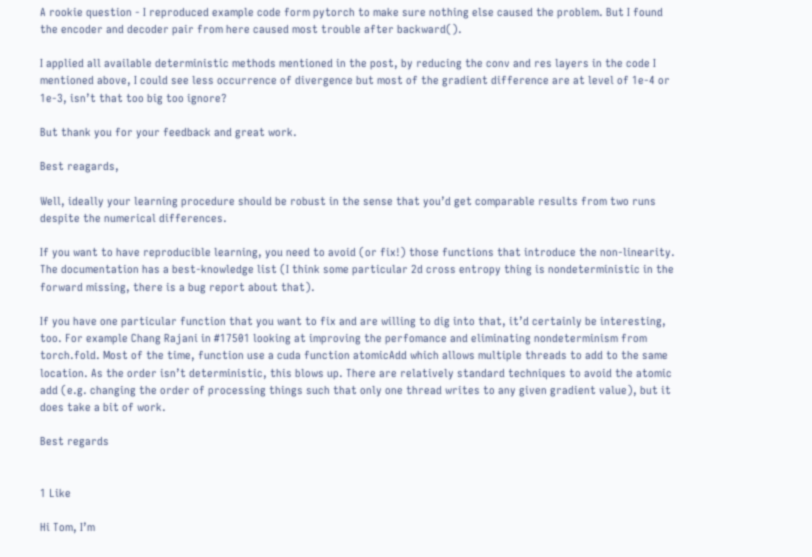A rookie question - I reproduced example code form pytorch to make sure nothing else caused the problem. But I found the encoder and decoder pair from here caused most trouble after backward().

I applied all available deterministic methods mentioned in the post, by reducing the conv and res layers in the code I mentioned above, I could see less occurrence of divergence but most of the gradient difference are at level of 1e-4 or 1e-3, isn’t that too big too ignore?

But thank you for your feedback and great work.

Best reagards,

Well, ideally your learning procedure should be robust in the sense that you’d get comparable results from two runs despite the numerical differences.

If you want to have reproducible learning, you need to avoid (or fix!) those functions that introduce the non-linearity. The documentation has a best-knowledge list (I think some particular 2d cross entropy thing is nondeterministic in the forward missing, there is a bug report about that).

If you have one particular function that you want to fix and are willing to dig into that, it’d certainly be interesting, too. For example Chang Rajani in #17501 looking at improving the perfomance and eliminating nondeterminism from torch.fold. Most of the time, function use a cuda function atomicAdd which allows multiple threads to add to the same location. As the order isn’t deterministic, this blows up. There are relatively standard techniques to avoid the atomic add (e.g. changing the order of processing things such that only one thread writes to any given gradient value), but it does take a bit of work.

Best regards


1 Like

Hi Tom, I’m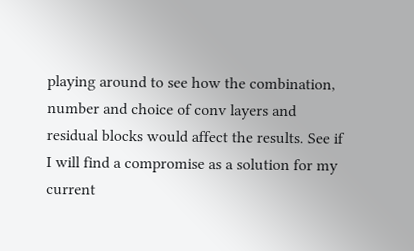playing around to see how the combination, number and choice of conv layers and residual blocks would affect the results. See if I will find a compromise as a solution for my current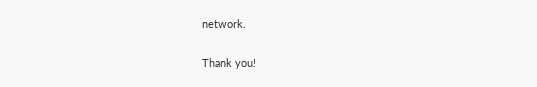network.

Thank you!